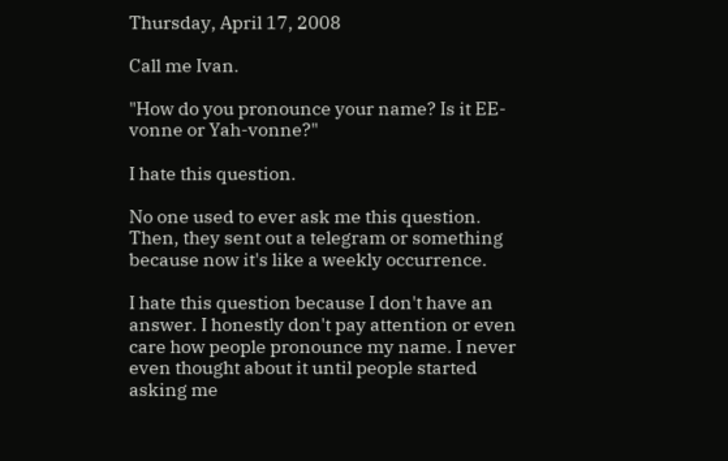Thursday, April 17, 2008

Call me Ivan.

"How do you pronounce your name? Is it EE-vonne or Yah-vonne?"

I hate this question.

No one used to ever ask me this question. Then, they sent out a telegram or something because now it's like a weekly occurrence.

I hate this question because I don't have an answer. I honestly don't pay attention or even care how people pronounce my name. I never even thought about it until people started asking me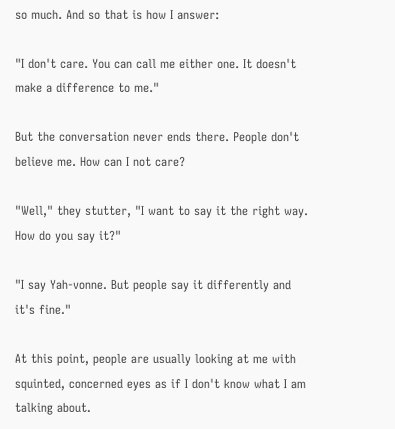so much. And so that is how I answer:

"I don't care. You can call me either one. It doesn't make a difference to me."

But the conversation never ends there. People don't believe me. How can I not care?

"Well," they stutter, "I want to say it the right way. How do you say it?"

"I say Yah-vonne. But people say it differently and it's fine."

At this point, people are usually looking at me with squinted, concerned eyes as if I don't know what I am talking about.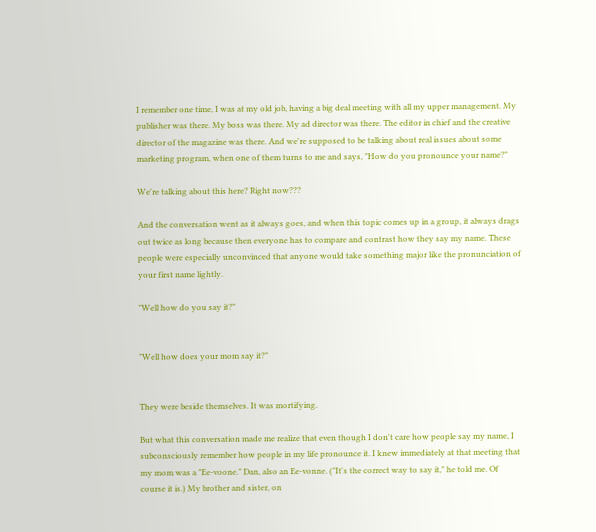I remember one time, I was at my old job, having a big deal meeting with all my upper management. My publisher was there. My boss was there. My ad director was there. The editor in chief and the creative director of the magazine was there. And we're supposed to be talking about real issues about some marketing program, when one of them turns to me and says, "How do you pronounce your name?"

We're talking about this here? Right now???

And the conversation went as it always goes, and when this topic comes up in a group, it always drags out twice as long because then everyone has to compare and contrast how they say my name. These people were especially unconvinced that anyone would take something major like the pronunciation of your first name lightly.

"Well how do you say it?"


"Well how does your mom say it?"


They were beside themselves. It was mortifying.

But what this conversation made me realize that even though I don't care how people say my name, I subconsciously remember how people in my life pronounce it. I knew immediately at that meeting that my mom was a "Ee-voone." Dan, also an Ee-vonne. ("It's the correct way to say it," he told me. Of course it is.) My brother and sister, on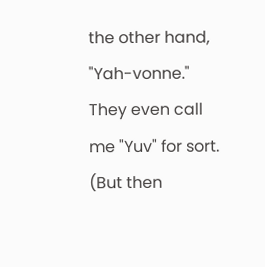the other hand, "Yah-vonne." They even call me "Yuv" for sort. (But then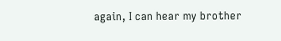again, I can hear my brother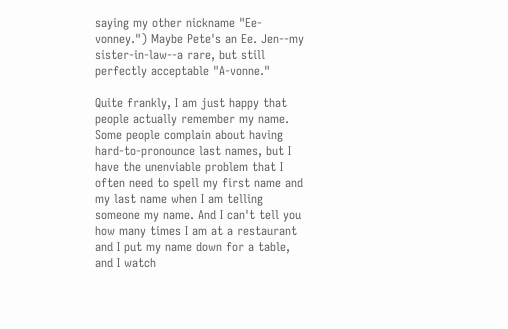saying my other nickname "Ee-vonney.") Maybe Pete's an Ee. Jen--my sister-in-law--a rare, but still perfectly acceptable "A-vonne."

Quite frankly, I am just happy that people actually remember my name. Some people complain about having hard-to-pronounce last names, but I have the unenviable problem that I often need to spell my first name and my last name when I am telling someone my name. And I can't tell you how many times I am at a restaurant and I put my name down for a table, and I watch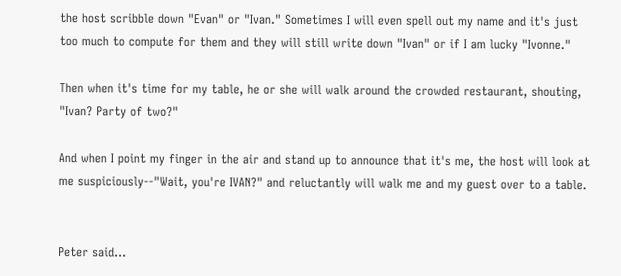the host scribble down "Evan" or "Ivan." Sometimes I will even spell out my name and it's just too much to compute for them and they will still write down "Ivan" or if I am lucky "Ivonne."

Then when it's time for my table, he or she will walk around the crowded restaurant, shouting, "Ivan? Party of two?"

And when I point my finger in the air and stand up to announce that it's me, the host will look at me suspiciously--"Wait, you're IVAN?" and reluctantly will walk me and my guest over to a table.


Peter said...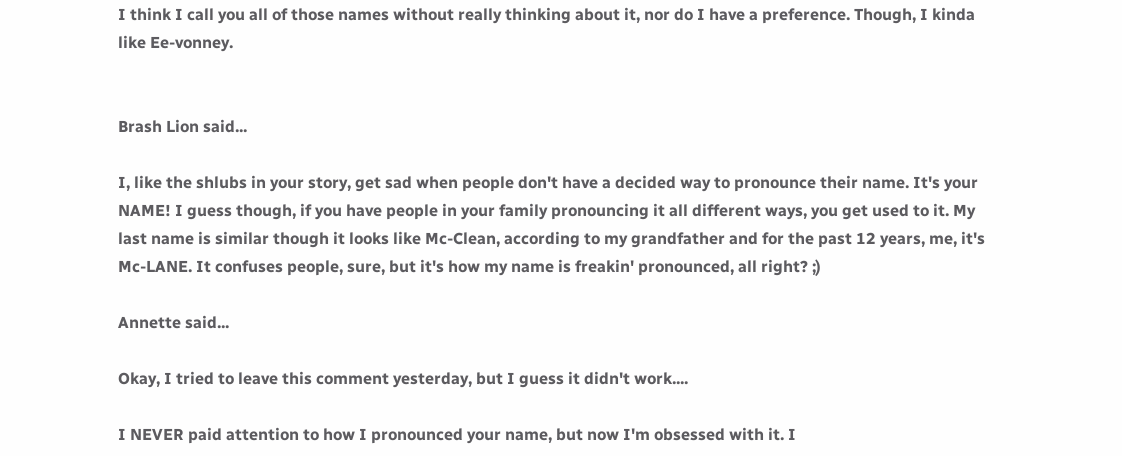I think I call you all of those names without really thinking about it, nor do I have a preference. Though, I kinda like Ee-vonney.


Brash Lion said...

I, like the shlubs in your story, get sad when people don't have a decided way to pronounce their name. It's your NAME! I guess though, if you have people in your family pronouncing it all different ways, you get used to it. My last name is similar though it looks like Mc-Clean, according to my grandfather and for the past 12 years, me, it's Mc-LANE. It confuses people, sure, but it's how my name is freakin' pronounced, all right? ;)

Annette said...

Okay, I tried to leave this comment yesterday, but I guess it didn't work....

I NEVER paid attention to how I pronounced your name, but now I'm obsessed with it. I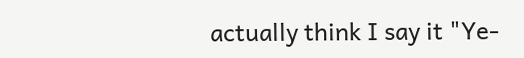actually think I say it "Ye-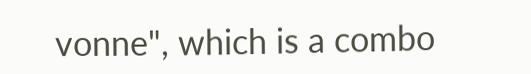vonne", which is a combo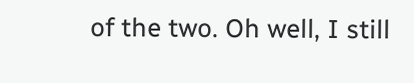of the two. Oh well, I still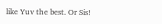like Yuv the best. Or Sis!